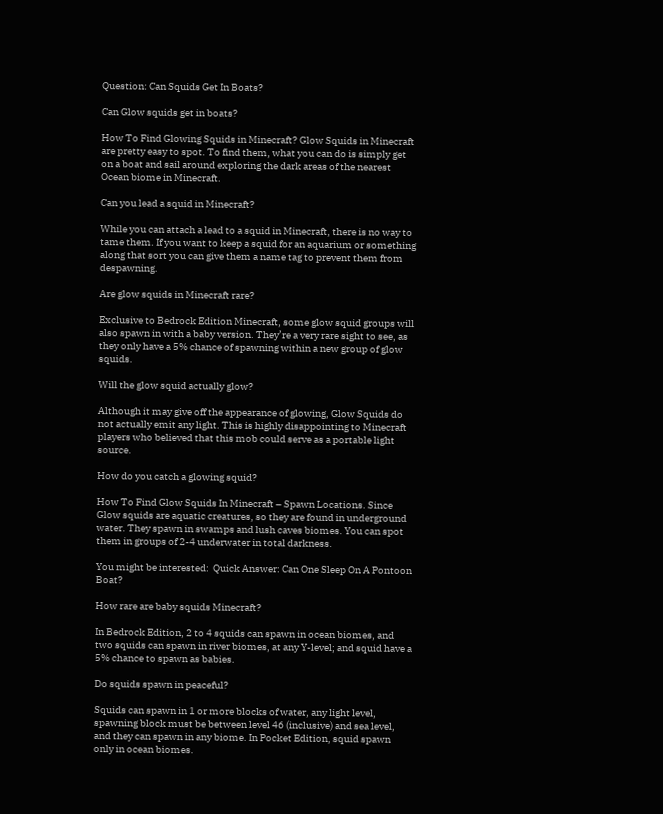Question: Can Squids Get In Boats?

Can Glow squids get in boats?

How To Find Glowing Squids in Minecraft? Glow Squids in Minecraft are pretty easy to spot. To find them, what you can do is simply get on a boat and sail around exploring the dark areas of the nearest Ocean biome in Minecraft.

Can you lead a squid in Minecraft?

While you can attach a lead to a squid in Minecraft, there is no way to tame them. If you want to keep a squid for an aquarium or something along that sort you can give them a name tag to prevent them from despawning.

Are glow squids in Minecraft rare?

Exclusive to Bedrock Edition Minecraft, some glow squid groups will also spawn in with a baby version. They’re a very rare sight to see, as they only have a 5% chance of spawning within a new group of glow squids.

Will the glow squid actually glow?

Although it may give off the appearance of glowing, Glow Squids do not actually emit any light. This is highly disappointing to Minecraft players who believed that this mob could serve as a portable light source.

How do you catch a glowing squid?

How To Find Glow Squids In Minecraft – Spawn Locations. Since Glow squids are aquatic creatures, so they are found in underground water. They spawn in swamps and lush caves biomes. You can spot them in groups of 2-4 underwater in total darkness.

You might be interested:  Quick Answer: Can One Sleep On A Pontoon Boat?

How rare are baby squids Minecraft?

In Bedrock Edition, 2 to 4 squids can spawn in ocean biomes, and two squids can spawn in river biomes, at any Y-level; and squid have a 5% chance to spawn as babies.

Do squids spawn in peaceful?

Squids can spawn in 1 or more blocks of water, any light level, spawning block must be between level 46 (inclusive) and sea level, and they can spawn in any biome. In Pocket Edition, squid spawn only in ocean biomes.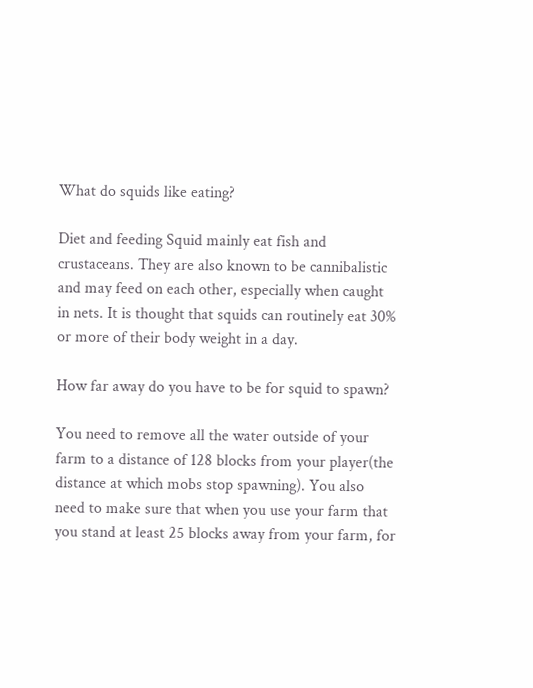What do squids like eating?

Diet and feeding Squid mainly eat fish and crustaceans. They are also known to be cannibalistic and may feed on each other, especially when caught in nets. It is thought that squids can routinely eat 30% or more of their body weight in a day.

How far away do you have to be for squid to spawn?

You need to remove all the water outside of your farm to a distance of 128 blocks from your player(the distance at which mobs stop spawning). You also need to make sure that when you use your farm that you stand at least 25 blocks away from your farm, for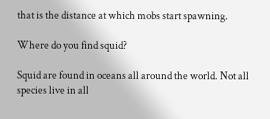that is the distance at which mobs start spawning.

Where do you find squid?

Squid are found in oceans all around the world. Not all species live in all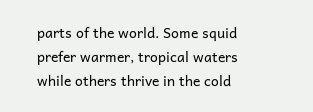parts of the world. Some squid prefer warmer, tropical waters while others thrive in the cold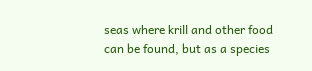seas where krill and other food can be found, but as a species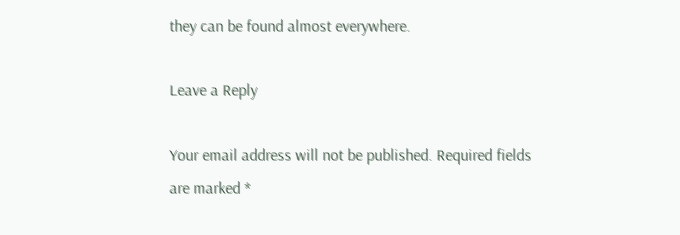they can be found almost everywhere.

Leave a Reply

Your email address will not be published. Required fields are marked *